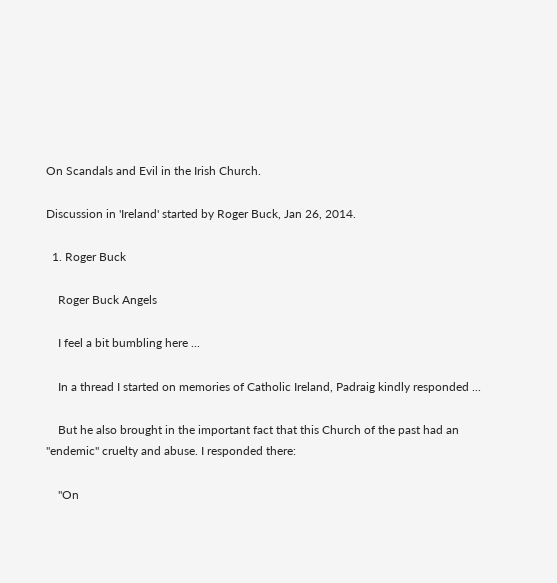On Scandals and Evil in the Irish Church.

Discussion in 'Ireland' started by Roger Buck, Jan 26, 2014.

  1. Roger Buck

    Roger Buck Angels

    I feel a bit bumbling here ...

    In a thread I started on memories of Catholic Ireland, Padraig kindly responded ...

    But he also brought in the important fact that this Church of the past had an "endemic" cruelty and abuse. I responded there:

    "On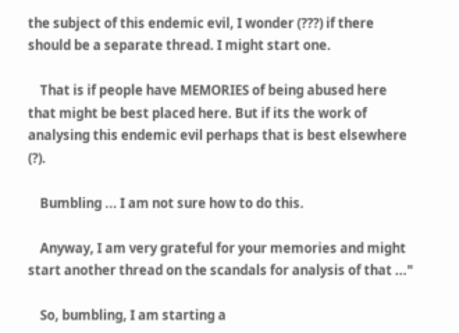the subject of this endemic evil, I wonder (???) if there should be a separate thread. I might start one.

    That is if people have MEMORIES of being abused here that might be best placed here. But if its the work of analysing this endemic evil perhaps that is best elsewhere (?).

    Bumbling ... I am not sure how to do this.

    Anyway, I am very grateful for your memories and might start another thread on the scandals for analysis of that ..."

    So, bumbling, I am starting a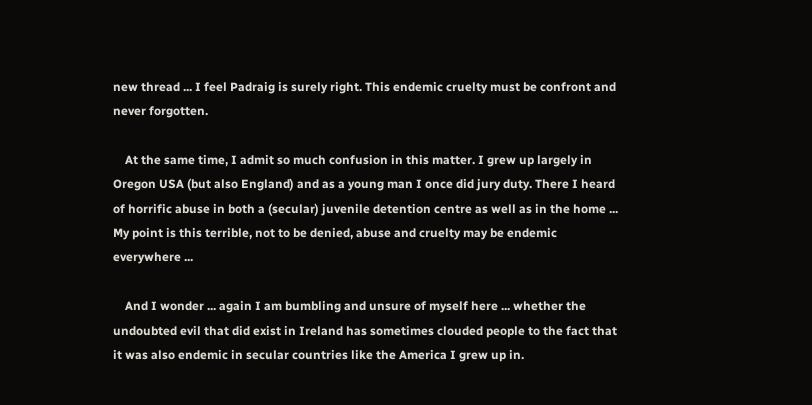new thread ... I feel Padraig is surely right. This endemic cruelty must be confront and never forgotten.

    At the same time, I admit so much confusion in this matter. I grew up largely in Oregon USA (but also England) and as a young man I once did jury duty. There I heard of horrific abuse in both a (secular) juvenile detention centre as well as in the home ... My point is this terrible, not to be denied, abuse and cruelty may be endemic everywhere ...

    And I wonder ... again I am bumbling and unsure of myself here ... whether the undoubted evil that did exist in Ireland has sometimes clouded people to the fact that it was also endemic in secular countries like the America I grew up in.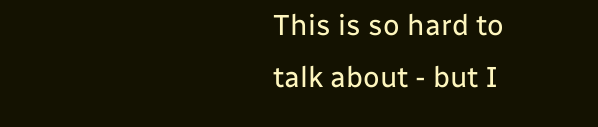This is so hard to talk about - but I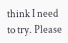think I need to try. Please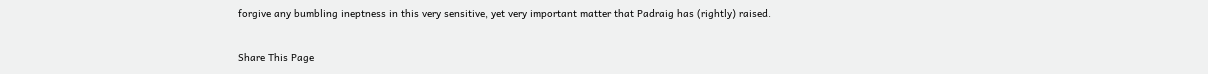forgive any bumbling ineptness in this very sensitive, yet very important matter that Padraig has (rightly) raised.

Share This Page